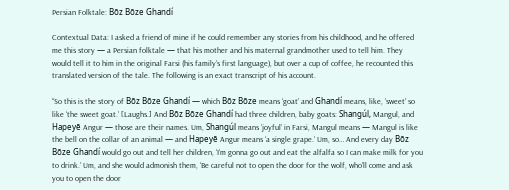Persian Folktale: Bōz Bōze Ghandí

Contextual Data: I asked a friend of mine if he could remember any stories from his childhood, and he offered me this story — a Persian folktale — that his mother and his maternal grandmother used to tell him. They would tell it to him in the original Farsi (his family’s first language), but over a cup of coffee, he recounted this translated version of the tale. The following is an exact transcript of his account.

“So this is the story of Bōz Bōze Ghandí — which Bōz Bōze means ‘goat’ and Ghandí means, like, ‘sweet’ so like ‘the sweet goat.’ [Laughs.] And Bōz Bōze Ghandí had three children, baby goats: Shangúl, Mangul, and Hapeyē Angur — those are their names. Um, Shangúl means ‘joyful’ in Farsi, Mangul means — Mangul is like the bell on the collar of an animal — and Hapeyē Angur means ‘a single grape.’ Um, so… And every day Bōz Bōze Ghandí would go out and tell her children, ‘I’m gonna go out and eat the alfalfa so I can make milk for you to drink.’ Um, and she would admonish them, ‘Be careful not to open the door for the wolf, who’ll come and ask you to open the door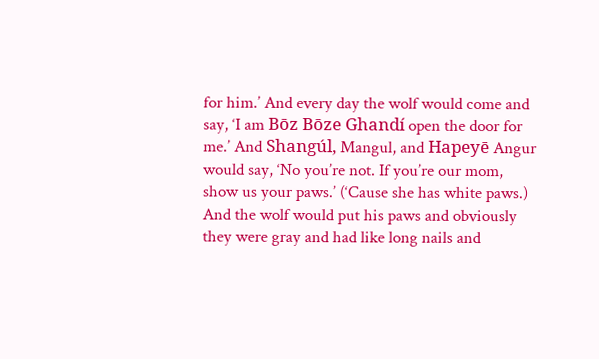for him.’ And every day the wolf would come and say, ‘I am Bōz Bōze Ghandí open the door for me.’ And Shangúl, Mangul, and Hapeyē Angur would say, ‘No you’re not. If you’re our mom, show us your paws.’ (‘Cause she has white paws.) And the wolf would put his paws and obviously they were gray and had like long nails and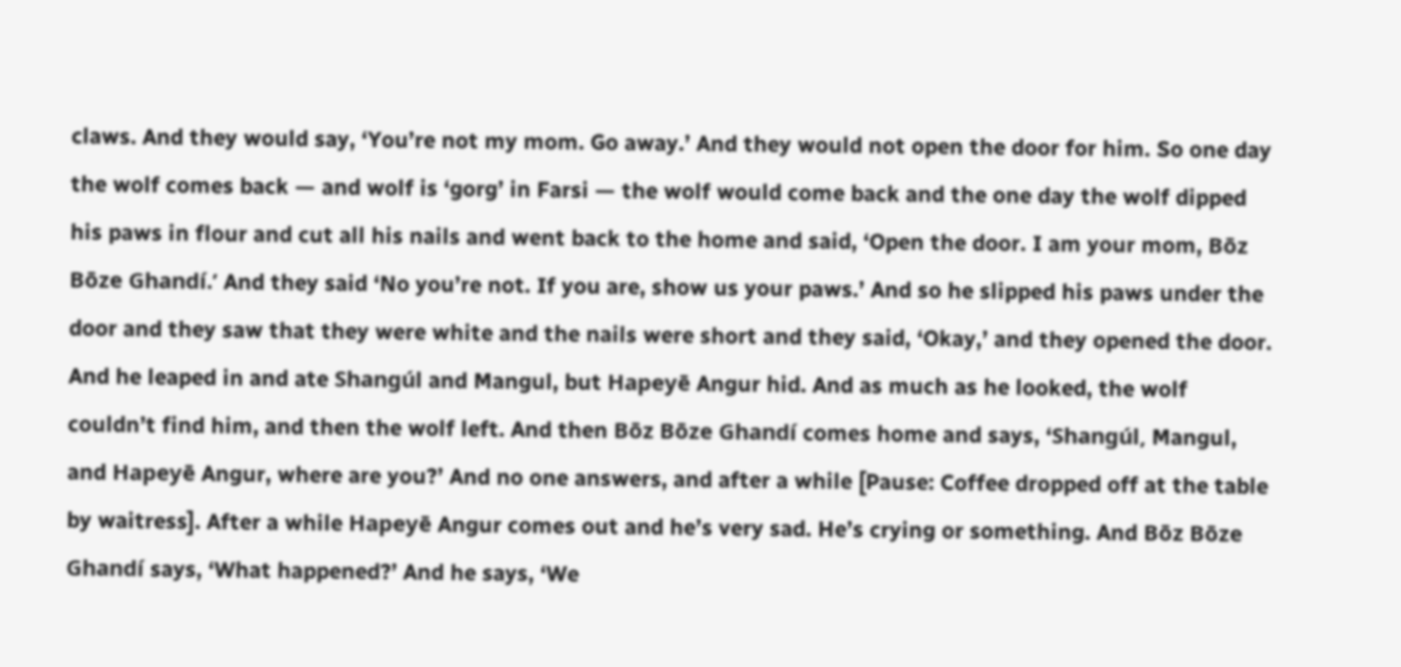claws. And they would say, ‘You’re not my mom. Go away.’ And they would not open the door for him. So one day the wolf comes back — and wolf is ‘gorg’ in Farsi — the wolf would come back and the one day the wolf dipped his paws in flour and cut all his nails and went back to the home and said, ‘Open the door. I am your mom, Bōz Bōze Ghandí.’ And they said ‘No you’re not. If you are, show us your paws.’ And so he slipped his paws under the door and they saw that they were white and the nails were short and they said, ‘Okay,’ and they opened the door. And he leaped in and ate Shangúl and Mangul, but Hapeyē Angur hid. And as much as he looked, the wolf couldn’t find him, and then the wolf left. And then Bōz Bōze Ghandí comes home and says, ‘Shangúl, Mangul, and Hapeyē Angur, where are you?’ And no one answers, and after a while [Pause: Coffee dropped off at the table by waitress]. After a while Hapeyē Angur comes out and he’s very sad. He’s crying or something. And Bōz Bōze Ghandí says, ‘What happened?’ And he says, ‘We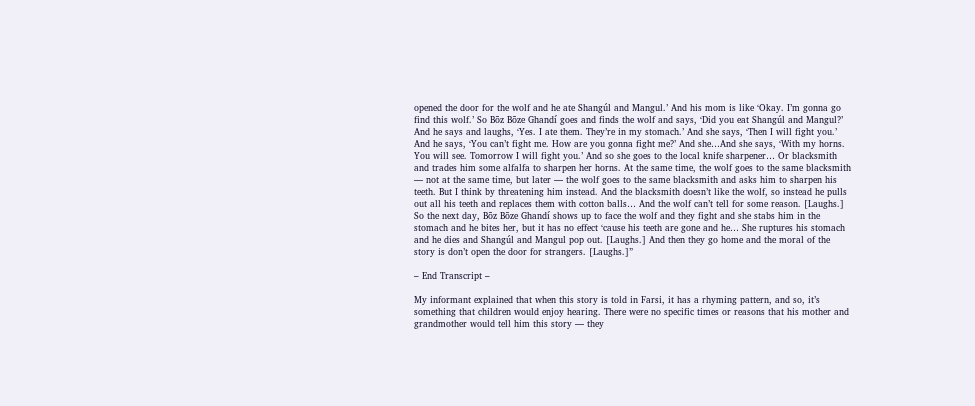opened the door for the wolf and he ate Shangúl and Mangul.’ And his mom is like ‘Okay. I’m gonna go find this wolf.’ So Bōz Bōze Ghandí goes and finds the wolf and says, ‘Did you eat Shangúl and Mangul?’ And he says and laughs, ‘Yes. I ate them. They’re in my stomach.’ And she says, ‘Then I will fight you.’ And he says, ‘You can’t fight me. How are you gonna fight me?’ And she…And she says, ‘With my horns. You will see. Tomorrow I will fight you.’ And so she goes to the local knife sharpener… Or blacksmith and trades him some alfalfa to sharpen her horns. At the same time, the wolf goes to the same blacksmith — not at the same time, but later — the wolf goes to the same blacksmith and asks him to sharpen his teeth. But I think by threatening him instead. And the blacksmith doesn’t like the wolf, so instead he pulls out all his teeth and replaces them with cotton balls… And the wolf can’t tell for some reason. [Laughs.] So the next day, Bōz Bōze Ghandí shows up to face the wolf and they fight and she stabs him in the stomach and he bites her, but it has no effect ‘cause his teeth are gone and he… She ruptures his stomach and he dies and Shangúl and Mangul pop out. [Laughs.] And then they go home and the moral of the story is don’t open the door for strangers. [Laughs.]”

– End Transcript –

My informant explained that when this story is told in Farsi, it has a rhyming pattern, and so, it’s something that children would enjoy hearing. There were no specific times or reasons that his mother and grandmother would tell him this story — they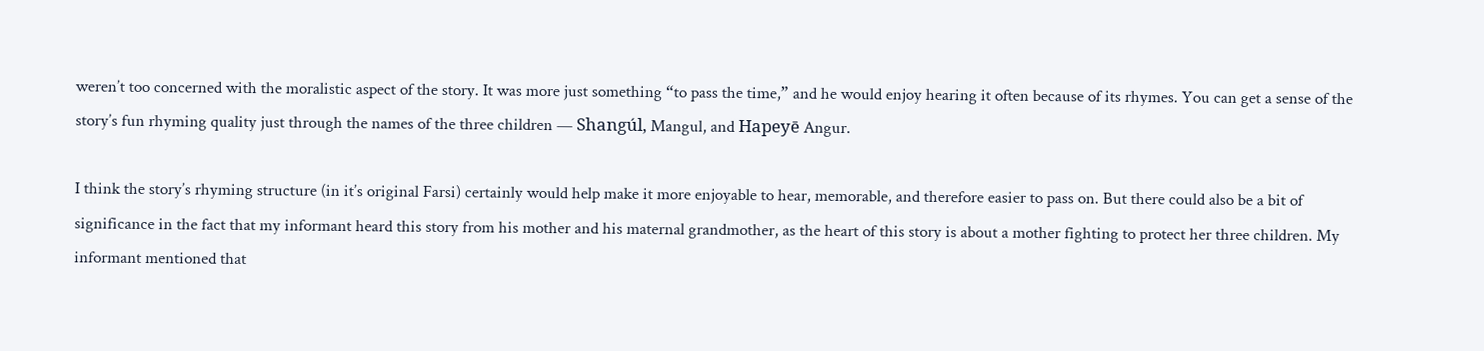weren’t too concerned with the moralistic aspect of the story. It was more just something “to pass the time,” and he would enjoy hearing it often because of its rhymes. You can get a sense of the story’s fun rhyming quality just through the names of the three children — Shangúl, Mangul, and Hapeyē Angur.

I think the story’s rhyming structure (in it’s original Farsi) certainly would help make it more enjoyable to hear, memorable, and therefore easier to pass on. But there could also be a bit of significance in the fact that my informant heard this story from his mother and his maternal grandmother, as the heart of this story is about a mother fighting to protect her three children. My informant mentioned that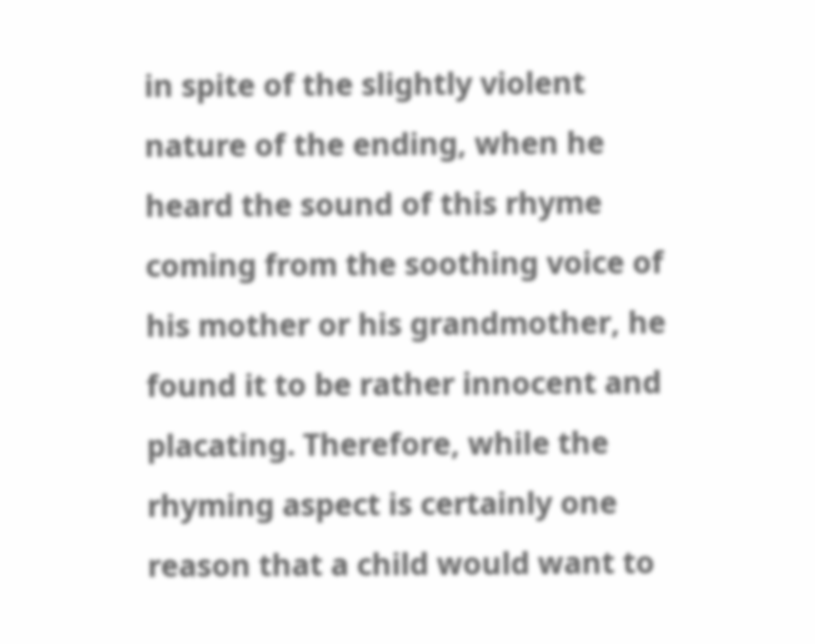in spite of the slightly violent nature of the ending, when he heard the sound of this rhyme coming from the soothing voice of his mother or his grandmother, he found it to be rather innocent and placating. Therefore, while the rhyming aspect is certainly one reason that a child would want to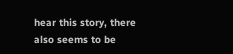hear this story, there also seems to be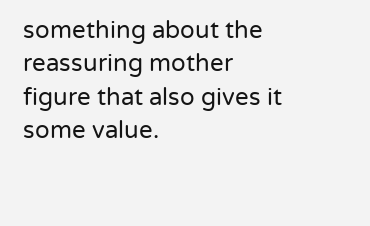something about the reassuring mother figure that also gives it some value.